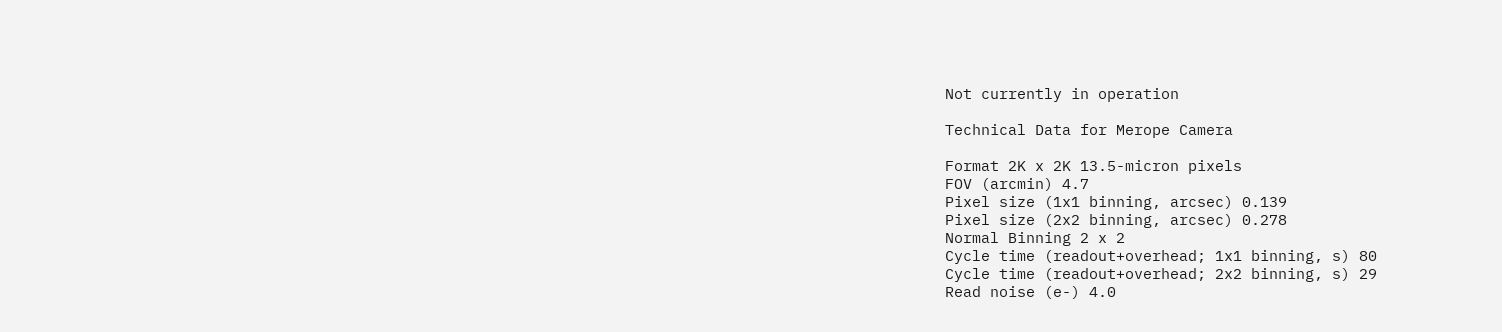Not currently in operation

Technical Data for Merope Camera

Format 2K x 2K 13.5-micron pixels
FOV (arcmin) 4.7
Pixel size (1x1 binning, arcsec) 0.139
Pixel size (2x2 binning, arcsec) 0.278
Normal Binning 2 x 2
Cycle time (readout+overhead; 1x1 binning, s) 80
Cycle time (readout+overhead; 2x2 binning, s) 29
Read noise (e-) 4.0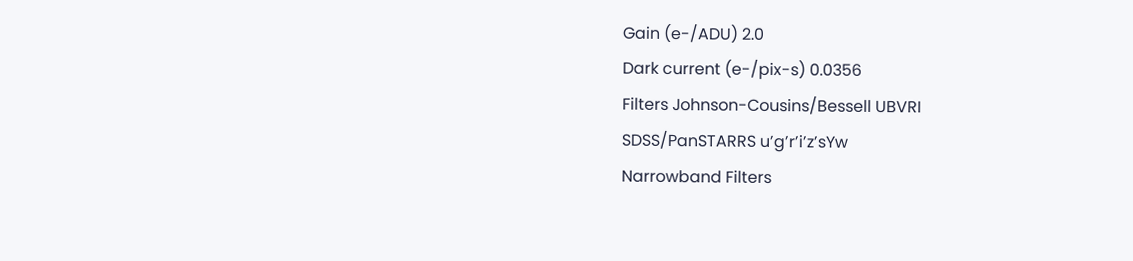Gain (e-/ADU) 2.0
Dark current (e-/pix-s) 0.0356
Filters Johnson-Cousins/Bessell UBVRI
SDSS/PanSTARRS u’g’r’i’z’sYw
Narrowband Filters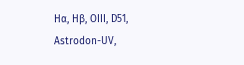Hα, Hβ, OIII, D51,
Astrodon-UV,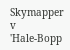Skymapper v
'Hale-Bopp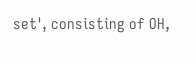set', consisting of OH,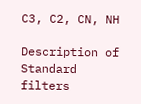C3, C2, CN, NH

Description of Standard filters